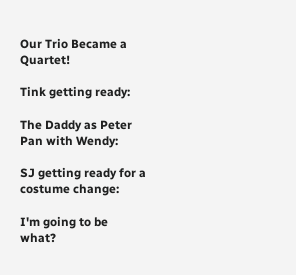Our Trio Became a Quartet!

Tink getting ready:

The Daddy as Peter Pan with Wendy:

SJ getting ready for a costume change:

I'm going to be what?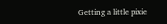Getting a little pixie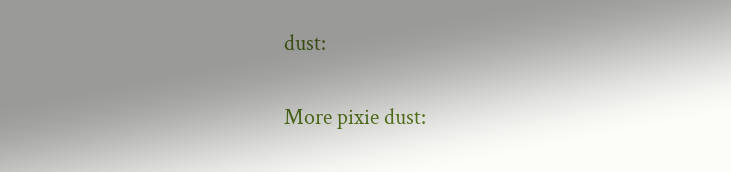dust:

More pixie dust: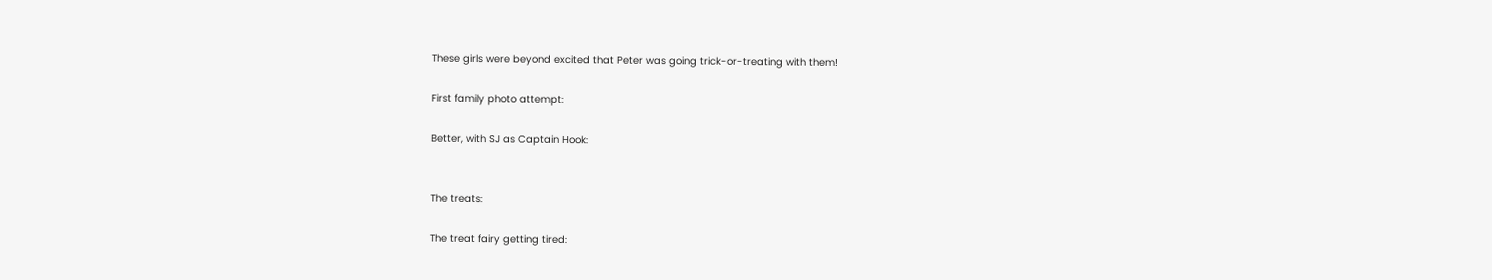These girls were beyond excited that Peter was going trick-or-treating with them!

First family photo attempt:

Better, with SJ as Captain Hook:


The treats:

The treat fairy getting tired: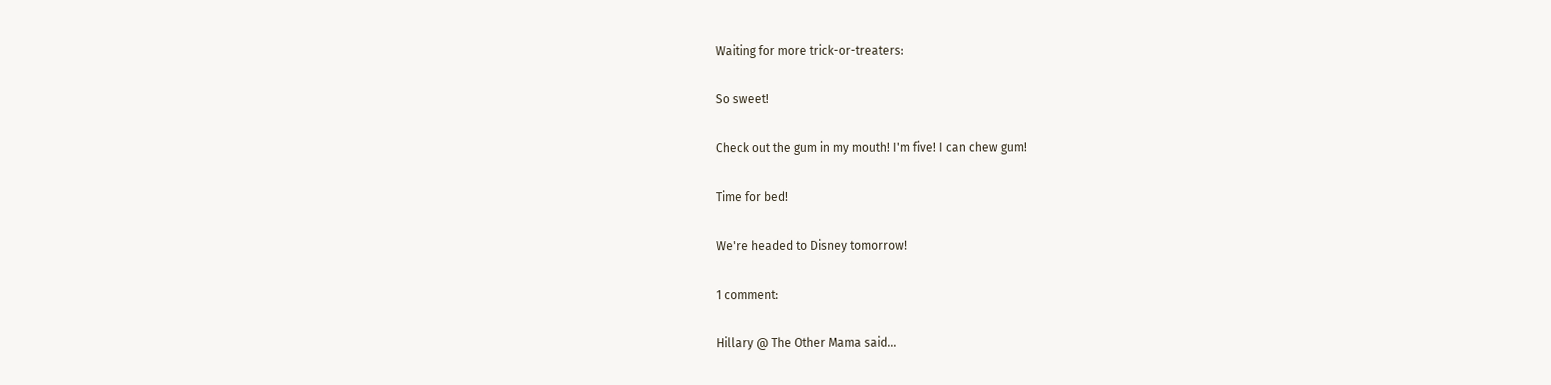Waiting for more trick-or-treaters:

So sweet!

Check out the gum in my mouth! I'm five! I can chew gum!

Time for bed!

We're headed to Disney tomorrow!

1 comment:

Hillary @ The Other Mama said...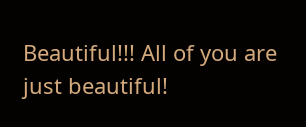Beautiful!!! All of you are just beautiful!